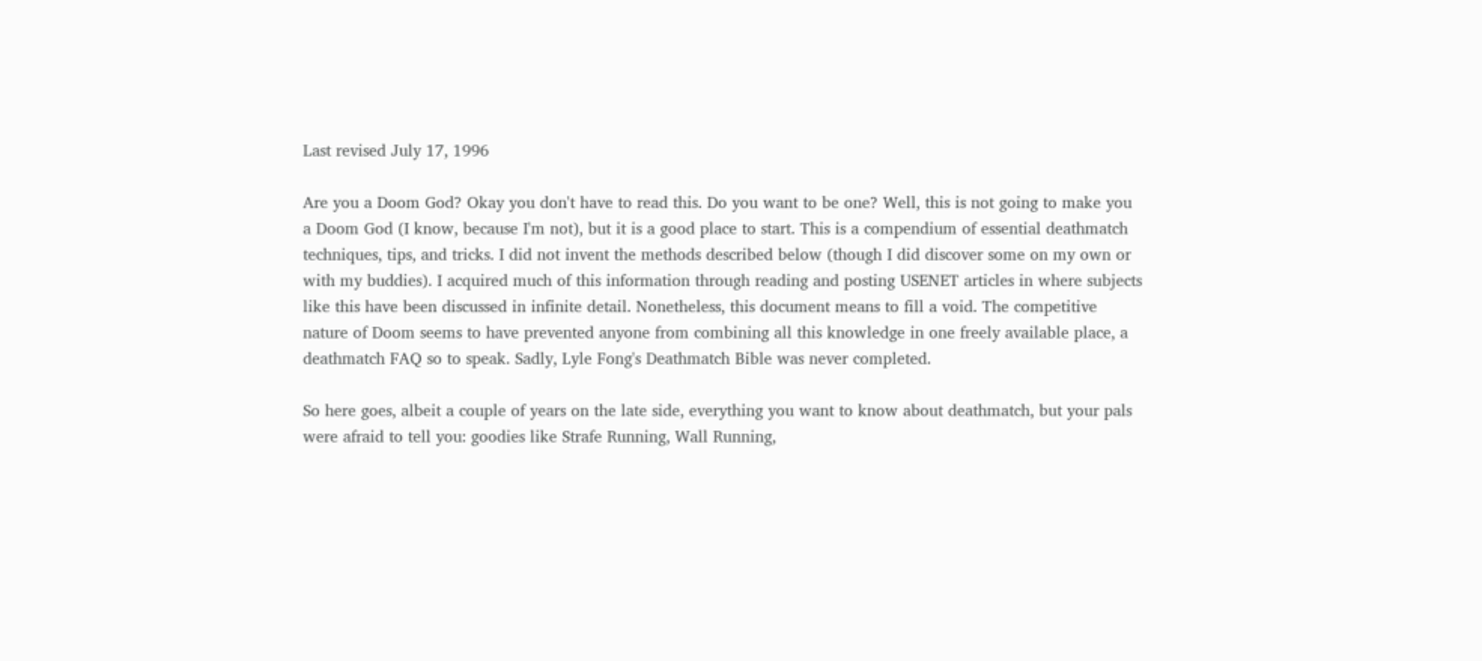Last revised July 17, 1996

Are you a Doom God? Okay you don't have to read this. Do you want to be one? Well, this is not going to make you a Doom God (I know, because I'm not), but it is a good place to start. This is a compendium of essential deathmatch techniques, tips, and tricks. I did not invent the methods described below (though I did discover some on my own or with my buddies). I acquired much of this information through reading and posting USENET articles in where subjects like this have been discussed in infinite detail. Nonetheless, this document means to fill a void. The competitive nature of Doom seems to have prevented anyone from combining all this knowledge in one freely available place, a deathmatch FAQ so to speak. Sadly, Lyle Fong's Deathmatch Bible was never completed.

So here goes, albeit a couple of years on the late side, everything you want to know about deathmatch, but your pals were afraid to tell you: goodies like Strafe Running, Wall Running,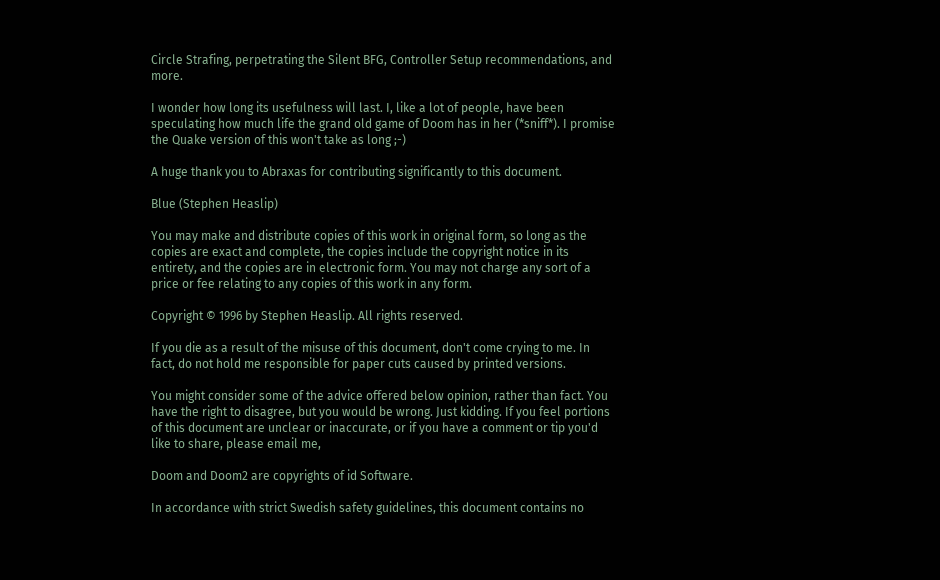Circle Strafing, perpetrating the Silent BFG, Controller Setup recommendations, and more.

I wonder how long its usefulness will last. I, like a lot of people, have been speculating how much life the grand old game of Doom has in her (*sniff*). I promise the Quake version of this won't take as long ;-)

A huge thank you to Abraxas for contributing significantly to this document.

Blue (Stephen Heaslip)

You may make and distribute copies of this work in original form, so long as the copies are exact and complete, the copies include the copyright notice in its entirety, and the copies are in electronic form. You may not charge any sort of a price or fee relating to any copies of this work in any form.

Copyright © 1996 by Stephen Heaslip. All rights reserved.

If you die as a result of the misuse of this document, don't come crying to me. In fact, do not hold me responsible for paper cuts caused by printed versions.

You might consider some of the advice offered below opinion, rather than fact. You have the right to disagree, but you would be wrong. Just kidding. If you feel portions of this document are unclear or inaccurate, or if you have a comment or tip you'd like to share, please email me,

Doom and Doom2 are copyrights of id Software.

In accordance with strict Swedish safety guidelines, this document contains no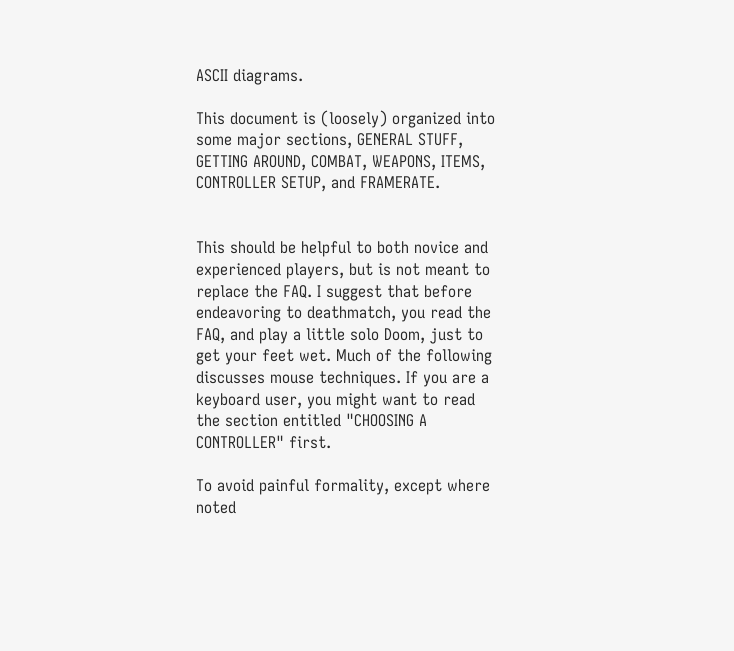ASCII diagrams.

This document is (loosely) organized into some major sections, GENERAL STUFF, GETTING AROUND, COMBAT, WEAPONS, ITEMS, CONTROLLER SETUP, and FRAMERATE.


This should be helpful to both novice and experienced players, but is not meant to replace the FAQ. I suggest that before endeavoring to deathmatch, you read the FAQ, and play a little solo Doom, just to get your feet wet. Much of the following discusses mouse techniques. If you are a keyboard user, you might want to read the section entitled "CHOOSING A CONTROLLER" first.

To avoid painful formality, except where noted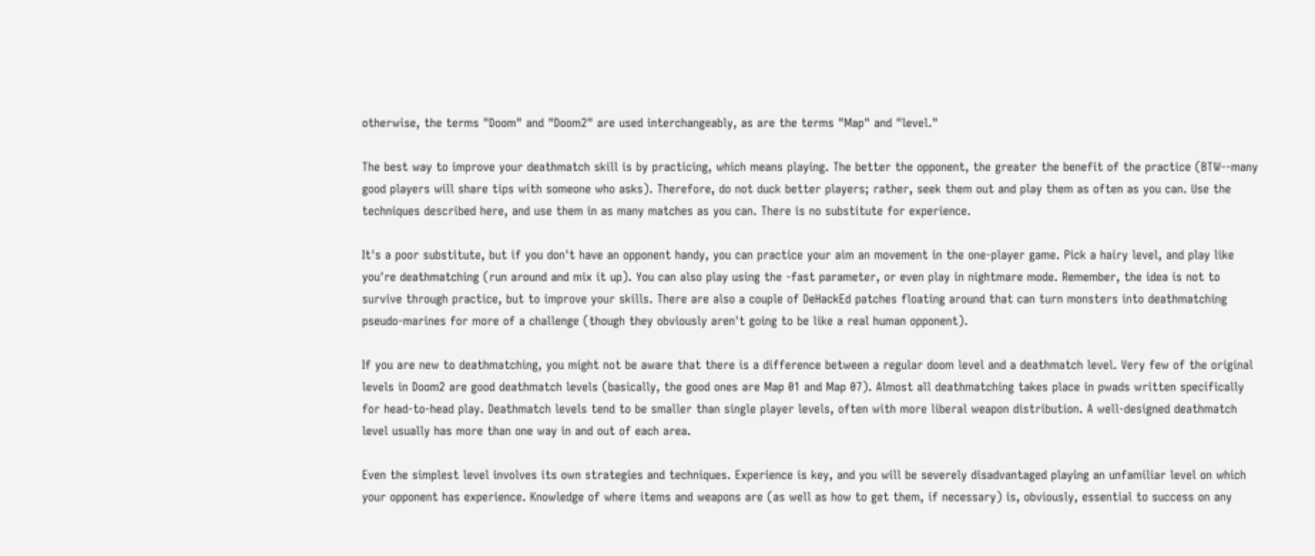otherwise, the terms "Doom" and "Doom2" are used interchangeably, as are the terms "Map" and "level."

The best way to improve your deathmatch skill is by practicing, which means playing. The better the opponent, the greater the benefit of the practice (BTW--many good players will share tips with someone who asks). Therefore, do not duck better players; rather, seek them out and play them as often as you can. Use the techniques described here, and use them in as many matches as you can. There is no substitute for experience.

It's a poor substitute, but if you don't have an opponent handy, you can practice your aim an movement in the one-player game. Pick a hairy level, and play like you're deathmatching (run around and mix it up). You can also play using the -fast parameter, or even play in nightmare mode. Remember, the idea is not to survive through practice, but to improve your skills. There are also a couple of DeHackEd patches floating around that can turn monsters into deathmatching pseudo-marines for more of a challenge (though they obviously aren't going to be like a real human opponent).

If you are new to deathmatching, you might not be aware that there is a difference between a regular doom level and a deathmatch level. Very few of the original levels in Doom2 are good deathmatch levels (basically, the good ones are Map 01 and Map 07). Almost all deathmatching takes place in pwads written specifically for head-to-head play. Deathmatch levels tend to be smaller than single player levels, often with more liberal weapon distribution. A well-designed deathmatch level usually has more than one way in and out of each area.

Even the simplest level involves its own strategies and techniques. Experience is key, and you will be severely disadvantaged playing an unfamiliar level on which your opponent has experience. Knowledge of where items and weapons are (as well as how to get them, if necessary) is, obviously, essential to success on any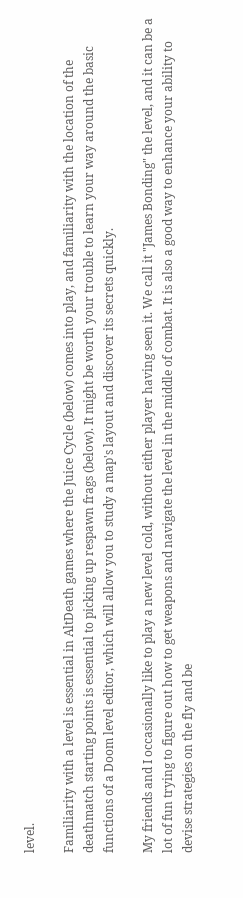level.

Familiarity with a level is essential in AltDeath games where the Juice Cycle (below) comes into play, and familiarity with the location of the deathmatch starting points is essential to picking up respawn frags (below). It might be worth your trouble to learn your way around the basic functions of a Doom level editor, which will allow you to study a map's layout and discover its secrets quickly.

My friends and I occasionally like to play a new level cold, without either player having seen it. We call it "James Bonding" the level, and it can be a lot of fun trying to figure out how to get weapons and navigate the level in the middle of combat. It is also a good way to enhance your ability to devise strategies on the fly and be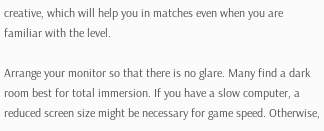creative, which will help you in matches even when you are familiar with the level.

Arrange your monitor so that there is no glare. Many find a dark room best for total immersion. If you have a slow computer, a reduced screen size might be necessary for game speed. Otherwise,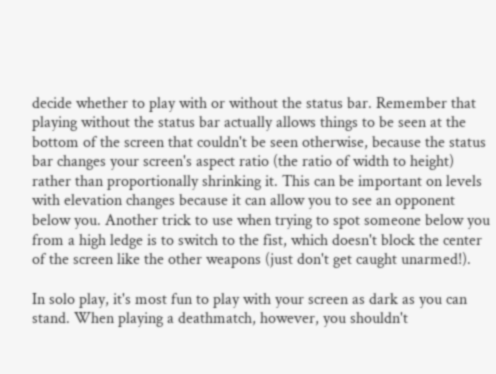decide whether to play with or without the status bar. Remember that playing without the status bar actually allows things to be seen at the bottom of the screen that couldn't be seen otherwise, because the status bar changes your screen's aspect ratio (the ratio of width to height) rather than proportionally shrinking it. This can be important on levels with elevation changes because it can allow you to see an opponent below you. Another trick to use when trying to spot someone below you from a high ledge is to switch to the fist, which doesn't block the center of the screen like the other weapons (just don't get caught unarmed!).

In solo play, it's most fun to play with your screen as dark as you can stand. When playing a deathmatch, however, you shouldn't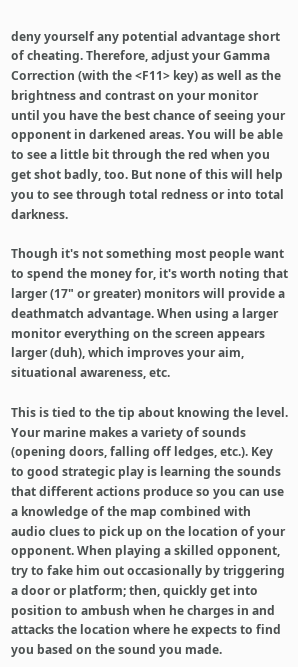deny yourself any potential advantage short of cheating. Therefore, adjust your Gamma Correction (with the <F11> key) as well as the brightness and contrast on your monitor until you have the best chance of seeing your opponent in darkened areas. You will be able to see a little bit through the red when you get shot badly, too. But none of this will help you to see through total redness or into total darkness.

Though it's not something most people want to spend the money for, it's worth noting that larger (17" or greater) monitors will provide a deathmatch advantage. When using a larger monitor everything on the screen appears larger (duh), which improves your aim, situational awareness, etc.

This is tied to the tip about knowing the level. Your marine makes a variety of sounds (opening doors, falling off ledges, etc.). Key to good strategic play is learning the sounds that different actions produce so you can use a knowledge of the map combined with audio clues to pick up on the location of your opponent. When playing a skilled opponent, try to fake him out occasionally by triggering a door or platform; then, quickly get into position to ambush when he charges in and attacks the location where he expects to find you based on the sound you made.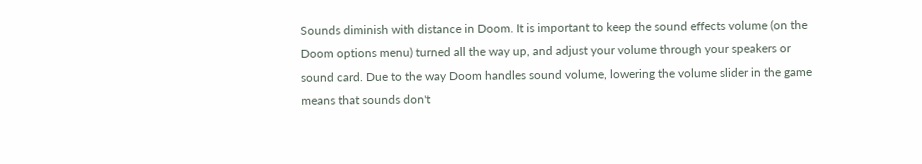Sounds diminish with distance in Doom. It is important to keep the sound effects volume (on the Doom options menu) turned all the way up, and adjust your volume through your speakers or sound card. Due to the way Doom handles sound volume, lowering the volume slider in the game means that sounds don't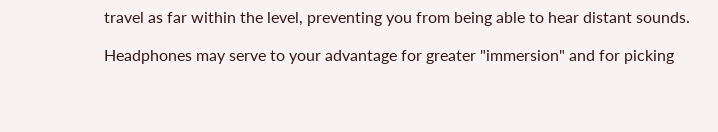travel as far within the level, preventing you from being able to hear distant sounds.

Headphones may serve to your advantage for greater "immersion" and for picking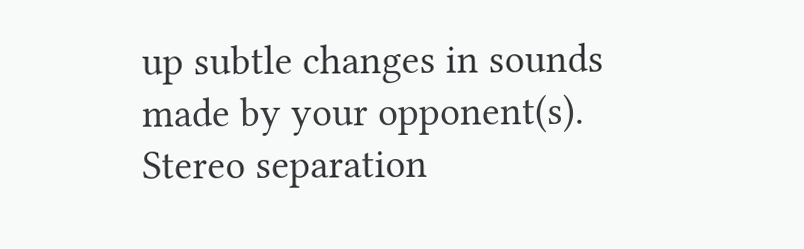up subtle changes in sounds made by your opponent(s). Stereo separation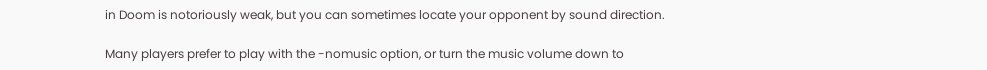in Doom is notoriously weak, but you can sometimes locate your opponent by sound direction.

Many players prefer to play with the -nomusic option, or turn the music volume down to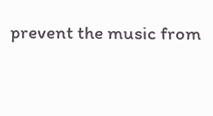prevent the music from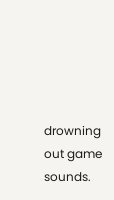drowning out game sounds.